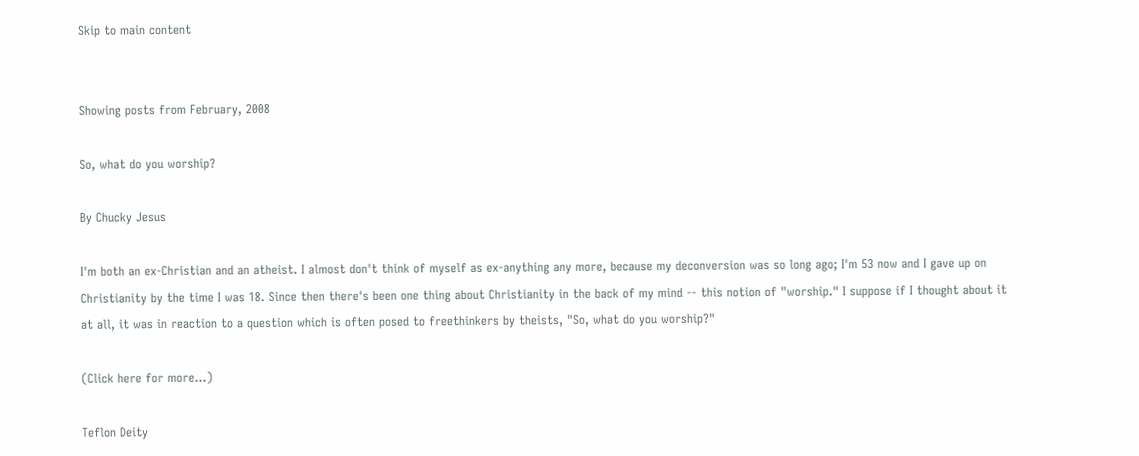Skip to main content


Showing posts from February, 2008

So, what do you worship?

By Chucky Jesus

I'm both an ex-Christian and an atheist. I almost don't think of myself as ex-anything any more, because my deconversion was so long ago; I'm 53 now and I gave up on Christianity by the time I was 18. Since then there's been one thing about Christianity in the back of my mind -- this notion of "worship." I suppose if I thought about it at all, it was in reaction to a question which is often posed to freethinkers by theists, "So, what do you worship?"

(Click here for more...)

Teflon Deity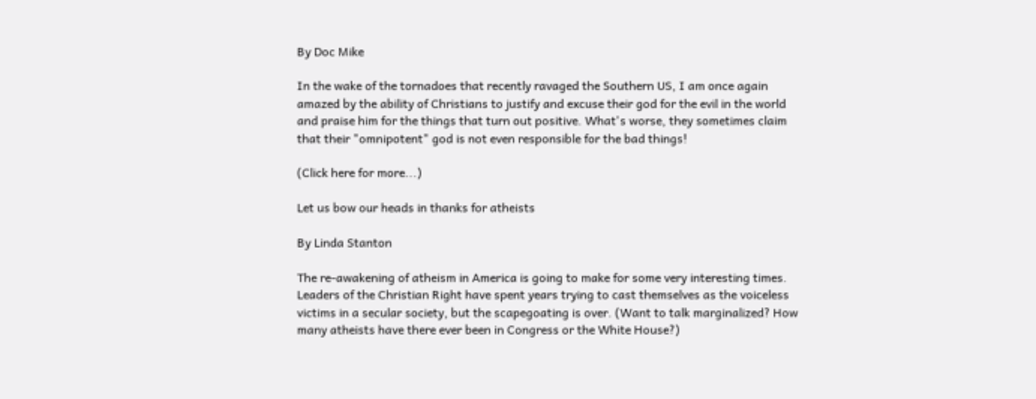By Doc Mike

In the wake of the tornadoes that recently ravaged the Southern US, I am once again amazed by the ability of Christians to justify and excuse their god for the evil in the world and praise him for the things that turn out positive. What's worse, they sometimes claim that their "omnipotent" god is not even responsible for the bad things!

(Click here for more...)

Let us bow our heads in thanks for atheists

By Linda Stanton

The re-awakening of atheism in America is going to make for some very interesting times. Leaders of the Christian Right have spent years trying to cast themselves as the voiceless victims in a secular society, but the scapegoating is over. (Want to talk marginalized? How many atheists have there ever been in Congress or the White House?)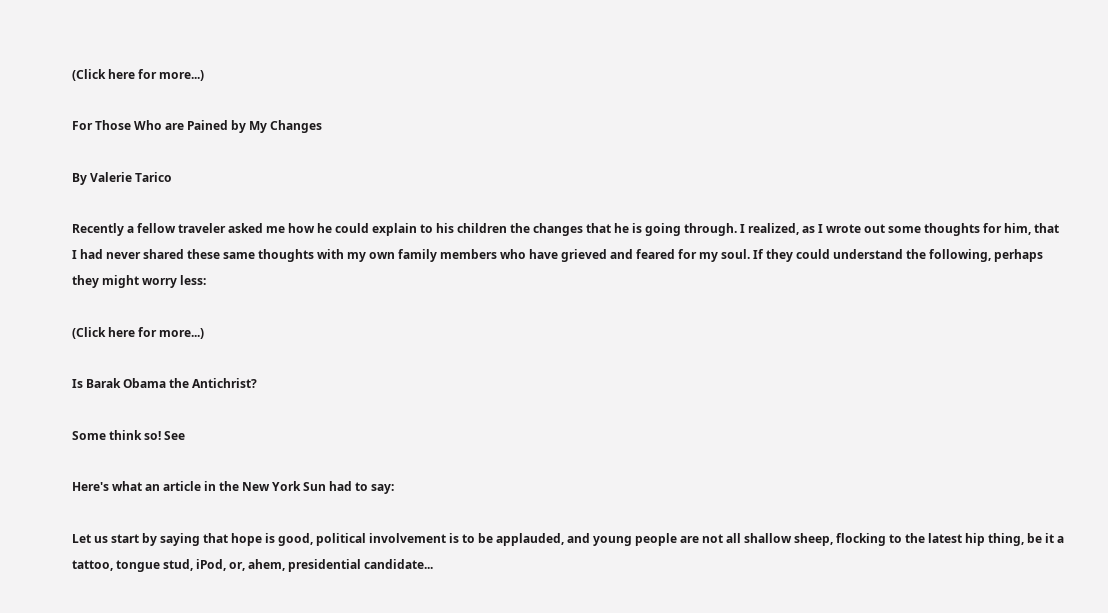(Click here for more...)

For Those Who are Pained by My Changes

By Valerie Tarico

Recently a fellow traveler asked me how he could explain to his children the changes that he is going through. I realized, as I wrote out some thoughts for him, that I had never shared these same thoughts with my own family members who have grieved and feared for my soul. If they could understand the following, perhaps they might worry less:

(Click here for more...)

Is Barak Obama the Antichrist?

Some think so! See

Here's what an article in the New York Sun had to say:

Let us start by saying that hope is good, political involvement is to be applauded, and young people are not all shallow sheep, flocking to the latest hip thing, be it a tattoo, tongue stud, iPod, or, ahem, presidential candidate...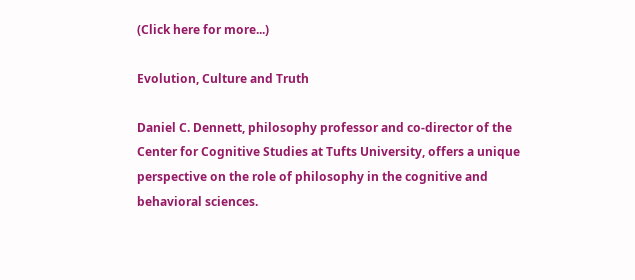(Click here for more...)

Evolution, Culture and Truth

Daniel C. Dennett, philosophy professor and co-director of the Center for Cognitive Studies at Tufts University, offers a unique perspective on the role of philosophy in the cognitive and behavioral sciences.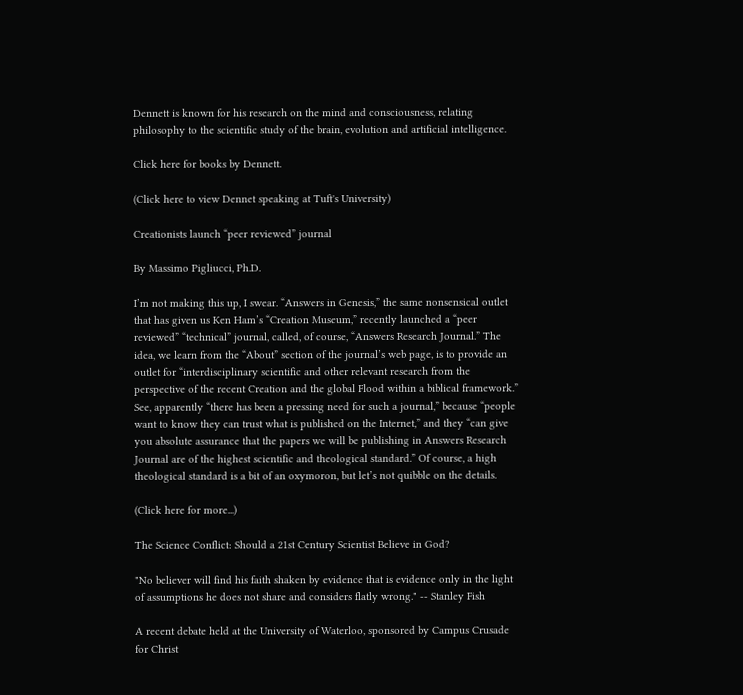Dennett is known for his research on the mind and consciousness, relating philosophy to the scientific study of the brain, evolution and artificial intelligence.

Click here for books by Dennett.

(Click here to view Dennet speaking at Tuft's University)

Creationists launch “peer reviewed” journal

By Massimo Pigliucci, Ph.D.

I’m not making this up, I swear. “Answers in Genesis,” the same nonsensical outlet that has given us Ken Ham’s “Creation Museum,” recently launched a “peer reviewed” “technical” journal, called, of course, “Answers Research Journal.” The idea, we learn from the “About” section of the journal’s web page, is to provide an outlet for “interdisciplinary scientific and other relevant research from the perspective of the recent Creation and the global Flood within a biblical framework.” See, apparently “there has been a pressing need for such a journal,” because “people want to know they can trust what is published on the Internet,” and they “can give you absolute assurance that the papers we will be publishing in Answers Research Journal are of the highest scientific and theological standard.” Of course, a high theological standard is a bit of an oxymoron, but let’s not quibble on the details.

(Click here for more...)

The Science Conflict: Should a 21st Century Scientist Believe in God?

"No believer will find his faith shaken by evidence that is evidence only in the light of assumptions he does not share and considers flatly wrong." -- Stanley Fish

A recent debate held at the University of Waterloo, sponsored by Campus Crusade for Christ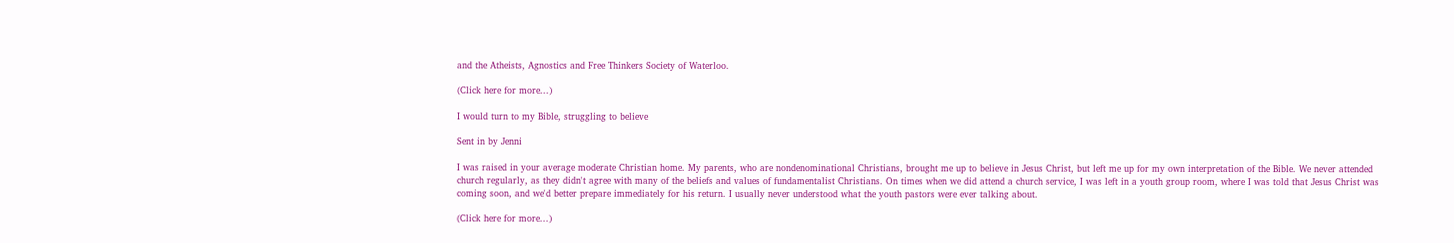and the Atheists, Agnostics and Free Thinkers Society of Waterloo.

(Click here for more...)

I would turn to my Bible, struggling to believe

Sent in by Jenni

I was raised in your average moderate Christian home. My parents, who are nondenominational Christians, brought me up to believe in Jesus Christ, but left me up for my own interpretation of the Bible. We never attended church regularly, as they didn't agree with many of the beliefs and values of fundamentalist Christians. On times when we did attend a church service, I was left in a youth group room, where I was told that Jesus Christ was coming soon, and we'd better prepare immediately for his return. I usually never understood what the youth pastors were ever talking about.

(Click here for more...)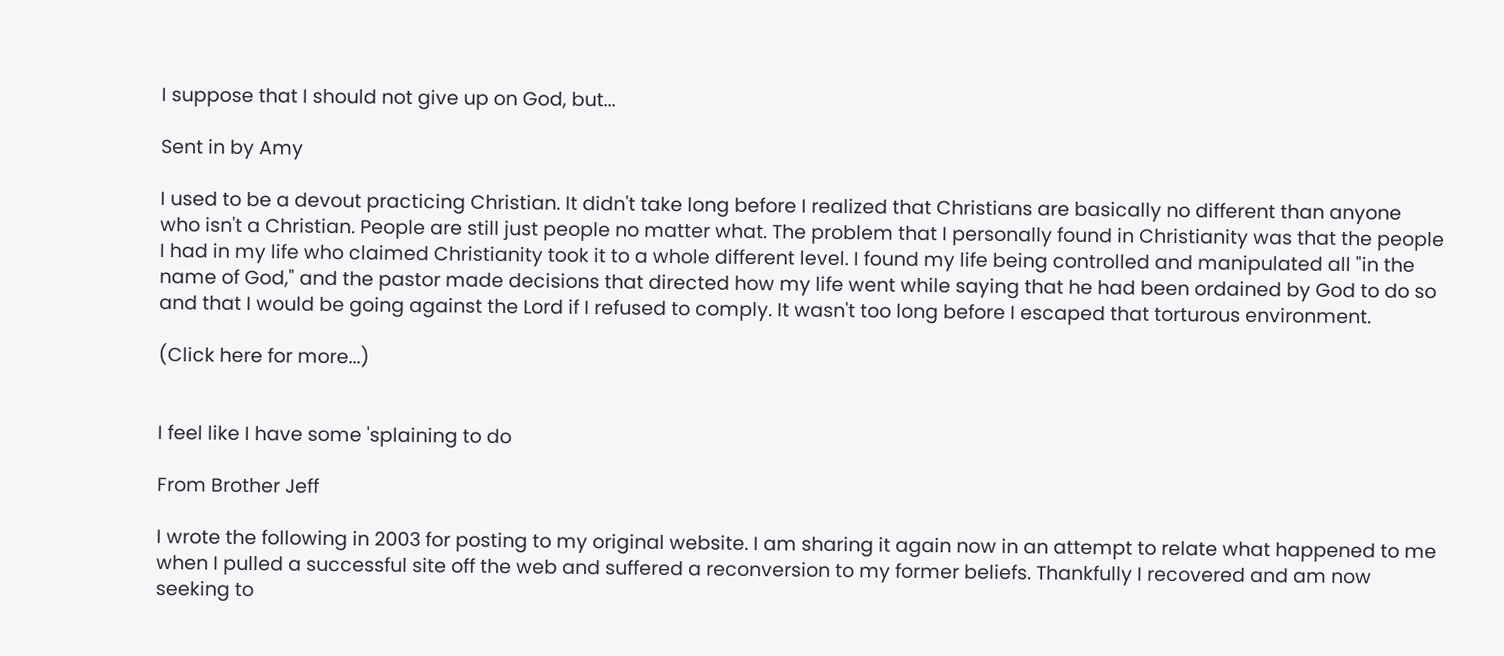I suppose that I should not give up on God, but...

Sent in by Amy

I used to be a devout practicing Christian. It didn't take long before I realized that Christians are basically no different than anyone who isn't a Christian. People are still just people no matter what. The problem that I personally found in Christianity was that the people I had in my life who claimed Christianity took it to a whole different level. I found my life being controlled and manipulated all "in the name of God," and the pastor made decisions that directed how my life went while saying that he had been ordained by God to do so and that I would be going against the Lord if I refused to comply. It wasn't too long before I escaped that torturous environment.

(Click here for more...)


I feel like I have some 'splaining to do

From Brother Jeff

I wrote the following in 2003 for posting to my original website. I am sharing it again now in an attempt to relate what happened to me when I pulled a successful site off the web and suffered a reconversion to my former beliefs. Thankfully I recovered and am now seeking to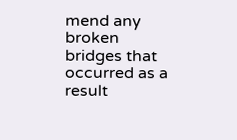mend any broken bridges that occurred as a result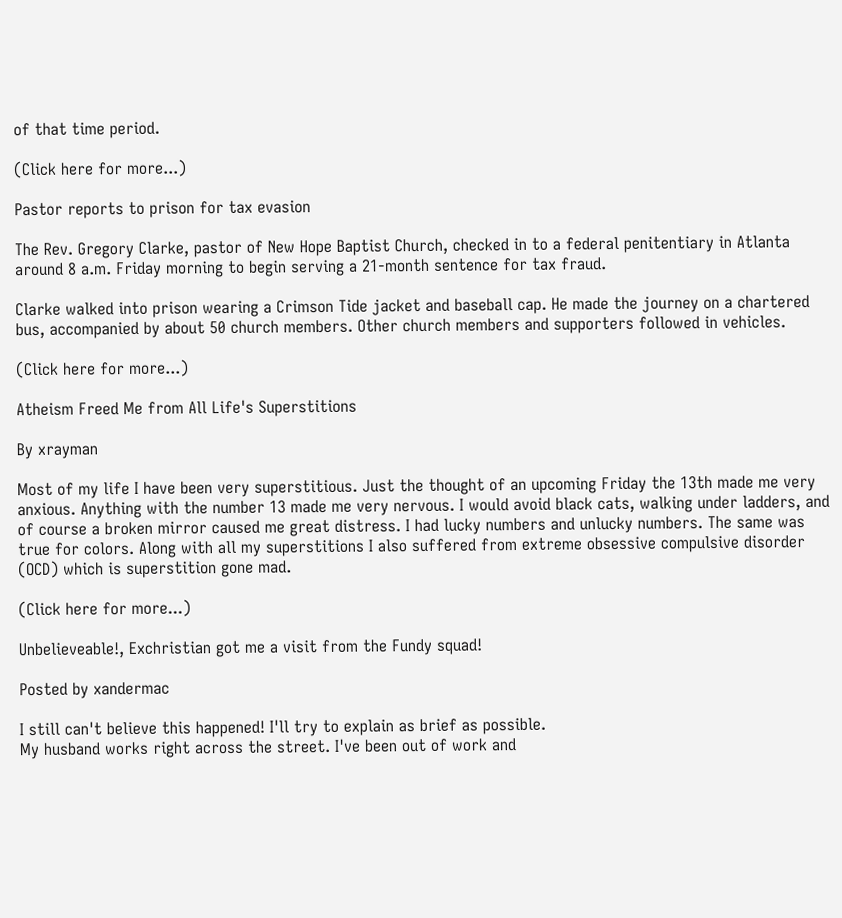of that time period.

(Click here for more...)

Pastor reports to prison for tax evasion

The Rev. Gregory Clarke, pastor of New Hope Baptist Church, checked in to a federal penitentiary in Atlanta around 8 a.m. Friday morning to begin serving a 21-month sentence for tax fraud.

Clarke walked into prison wearing a Crimson Tide jacket and baseball cap. He made the journey on a chartered bus, accompanied by about 50 church members. Other church members and supporters followed in vehicles.

(Click here for more...)

Atheism Freed Me from All Life's Superstitions

By xrayman

Most of my life I have been very superstitious. Just the thought of an upcoming Friday the 13th made me very anxious. Anything with the number 13 made me very nervous. I would avoid black cats, walking under ladders, and of course a broken mirror caused me great distress. I had lucky numbers and unlucky numbers. The same was true for colors. Along with all my superstitions I also suffered from extreme obsessive compulsive disorder (OCD) which is superstition gone mad.

(Click here for more...)

Unbelieveable!, Exchristian got me a visit from the Fundy squad!

Posted by xandermac

I still can't believe this happened! I'll try to explain as brief as possible.
My husband works right across the street. I've been out of work and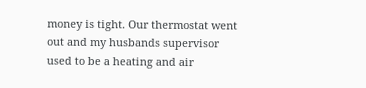money is tight. Our thermostat went out and my husbands supervisor used to be a heating and air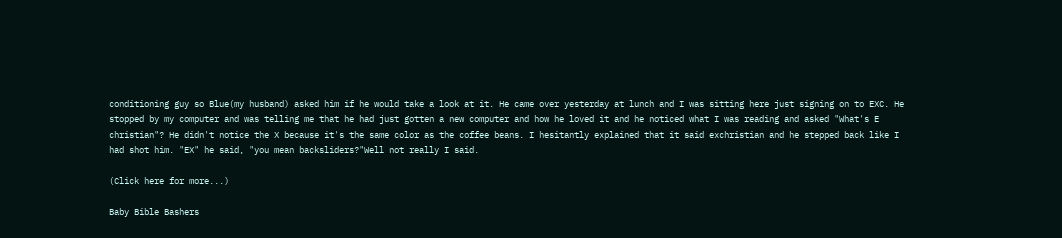conditioning guy so Blue(my husband) asked him if he would take a look at it. He came over yesterday at lunch and I was sitting here just signing on to EXC. He stopped by my computer and was telling me that he had just gotten a new computer and how he loved it and he noticed what I was reading and asked "What's E christian"? He didn't notice the X because it's the same color as the coffee beans. I hesitantly explained that it said exchristian and he stepped back like I had shot him. "EX" he said, "you mean backsliders?"Well not really I said.

(Click here for more...)

Baby Bible Bashers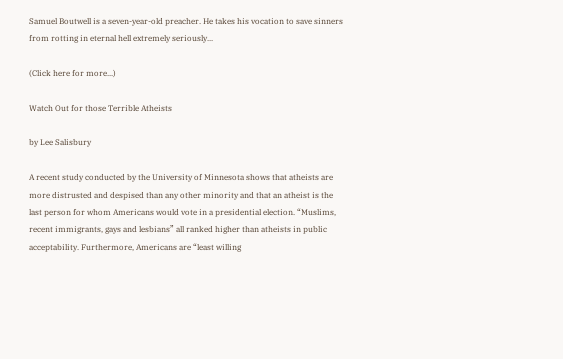Samuel Boutwell is a seven-year-old preacher. He takes his vocation to save sinners from rotting in eternal hell extremely seriously...

(Click here for more...)

Watch Out for those Terrible Atheists

by Lee Salisbury

A recent study conducted by the University of Minnesota shows that atheists are more distrusted and despised than any other minority and that an atheist is the last person for whom Americans would vote in a presidential election. “Muslims, recent immigrants, gays and lesbians” all ranked higher than atheists in public acceptability. Furthermore, Americans are “least willing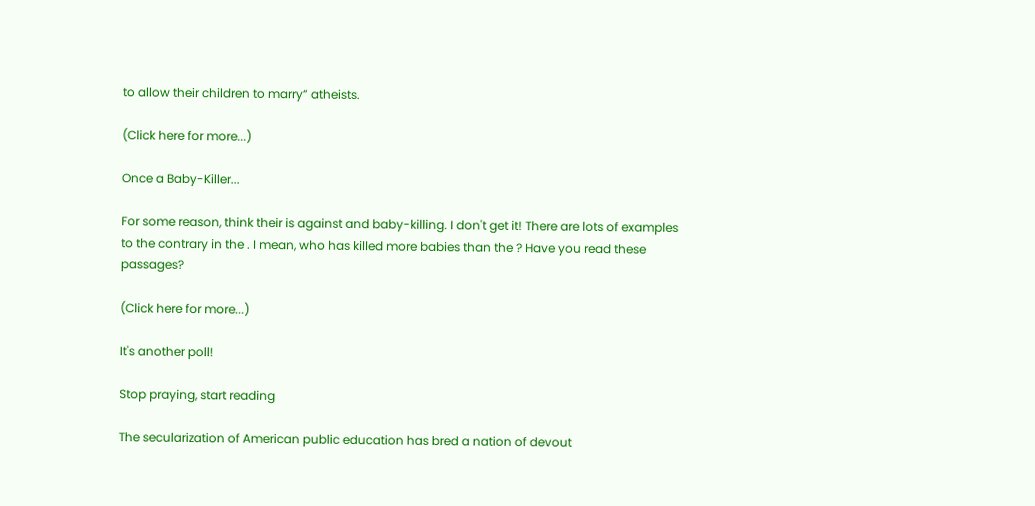to allow their children to marry” atheists.

(Click here for more...)

Once a Baby-Killer...

For some reason, think their is against and baby-killing. I don't get it! There are lots of examples to the contrary in the . I mean, who has killed more babies than the ? Have you read these passages?

(Click here for more...)

It's another poll!

Stop praying, start reading

The secularization of American public education has bred a nation of devout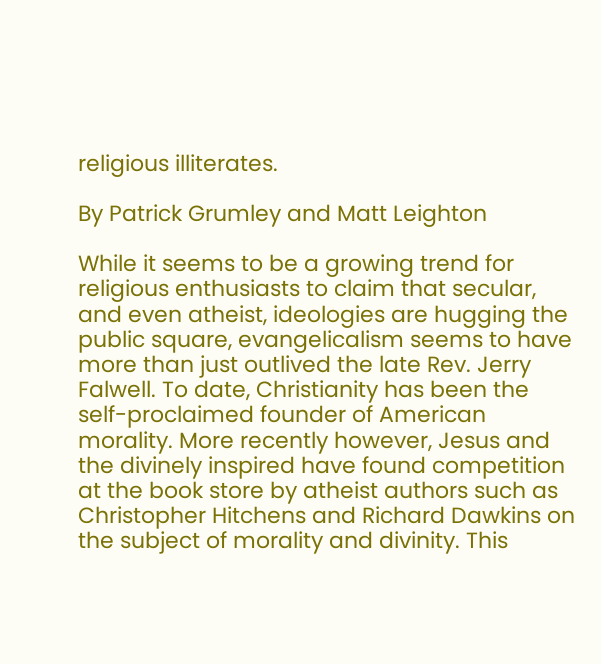religious illiterates.

By Patrick Grumley and Matt Leighton

While it seems to be a growing trend for religious enthusiasts to claim that secular, and even atheist, ideologies are hugging the public square, evangelicalism seems to have more than just outlived the late Rev. Jerry Falwell. To date, Christianity has been the self-proclaimed founder of American morality. More recently however, Jesus and the divinely inspired have found competition at the book store by atheist authors such as Christopher Hitchens and Richard Dawkins on the subject of morality and divinity. This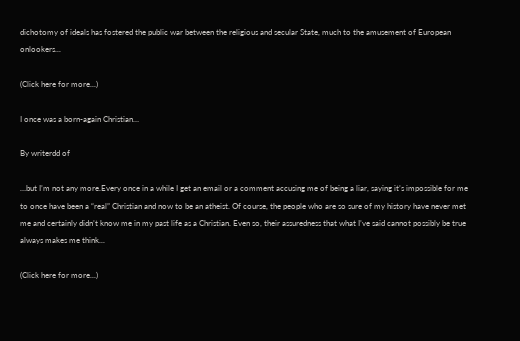dichotomy of ideals has fostered the public war between the religious and secular State, much to the amusement of European onlookers...

(Click here for more...)

I once was a born-again Christian…

By writerdd of

…but I’m not any more.Every once in a while I get an email or a comment accusing me of being a liar, saying it’s impossible for me to once have been a “real” Christian and now to be an atheist. Of course, the people who are so sure of my history have never met me and certainly didn’t know me in my past life as a Christian. Even so, their assuredness that what I’ve said cannot possibly be true always makes me think...

(Click here for more...)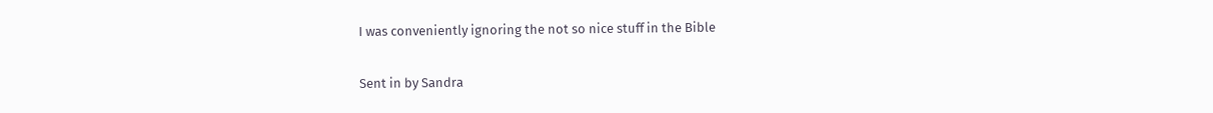I was conveniently ignoring the not so nice stuff in the Bible

Sent in by Sandra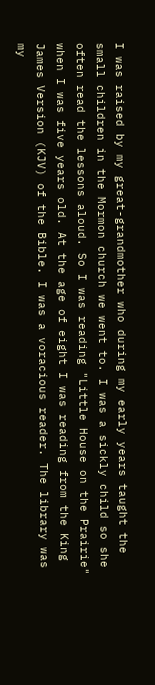I was raised by my great-grandmother who during my early years taught the small children in the Mormon church we went to. I was a sickly child so she often read the lessons aloud. So I was reading "Little House on the Prairie" when I was five years old. At the age of eight I was reading from the King James Version (KJV) of the Bible. I was a voracious reader. The library was my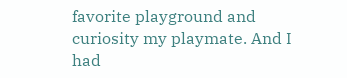favorite playground and curiosity my playmate. And I had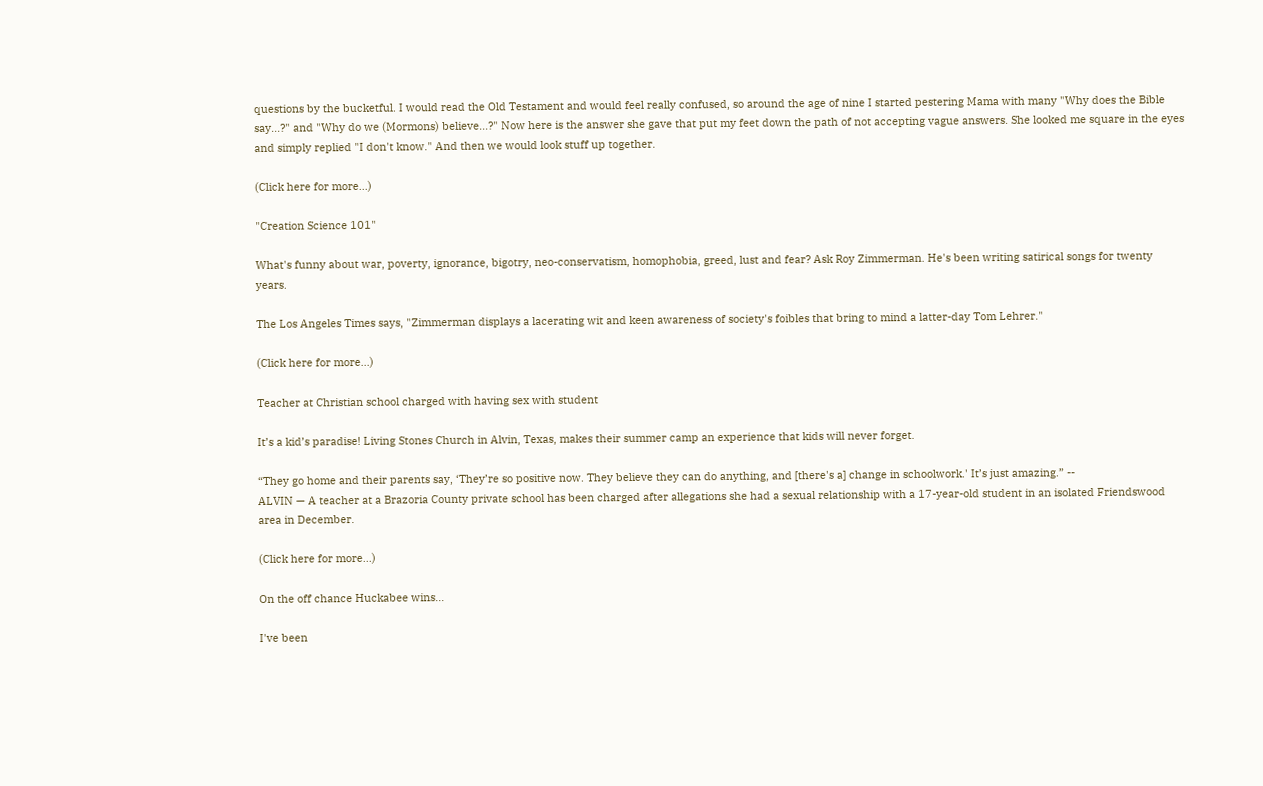questions by the bucketful. I would read the Old Testament and would feel really confused, so around the age of nine I started pestering Mama with many "Why does the Bible say...?" and "Why do we (Mormons) believe...?" Now here is the answer she gave that put my feet down the path of not accepting vague answers. She looked me square in the eyes and simply replied "I don't know." And then we would look stuff up together.

(Click here for more...)

"Creation Science 101"

What's funny about war, poverty, ignorance, bigotry, neo-conservatism, homophobia, greed, lust and fear? Ask Roy Zimmerman. He's been writing satirical songs for twenty years.

The Los Angeles Times says, "Zimmerman displays a lacerating wit and keen awareness of society's foibles that bring to mind a latter-day Tom Lehrer."

(Click here for more...)

Teacher at Christian school charged with having sex with student

It’s a kid’s paradise! Living Stones Church in Alvin, Texas, makes their summer camp an experience that kids will never forget.

“They go home and their parents say, ‘They’re so positive now. They believe they can do anything, and [there's a] change in schoolwork.' It’s just amazing.” --
ALVIN — A teacher at a Brazoria County private school has been charged after allegations she had a sexual relationship with a 17-year-old student in an isolated Friendswood area in December.

(Click here for more...)

On the off chance Huckabee wins...

I've been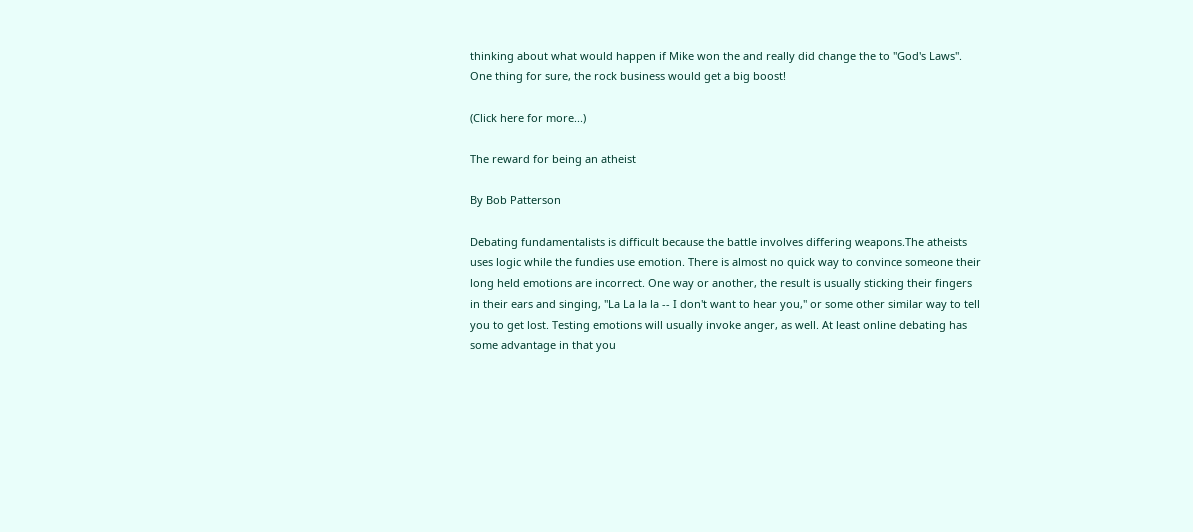thinking about what would happen if Mike won the and really did change the to "God's Laws". One thing for sure, the rock business would get a big boost!

(Click here for more...)

The reward for being an atheist

By Bob Patterson

Debating fundamentalists is difficult because the battle involves differing weapons.The atheists uses logic while the fundies use emotion. There is almost no quick way to convince someone their long held emotions are incorrect. One way or another, the result is usually sticking their fingers in their ears and singing, "La La la la -- I don't want to hear you," or some other similar way to tell you to get lost. Testing emotions will usually invoke anger, as well. At least online debating has some advantage in that you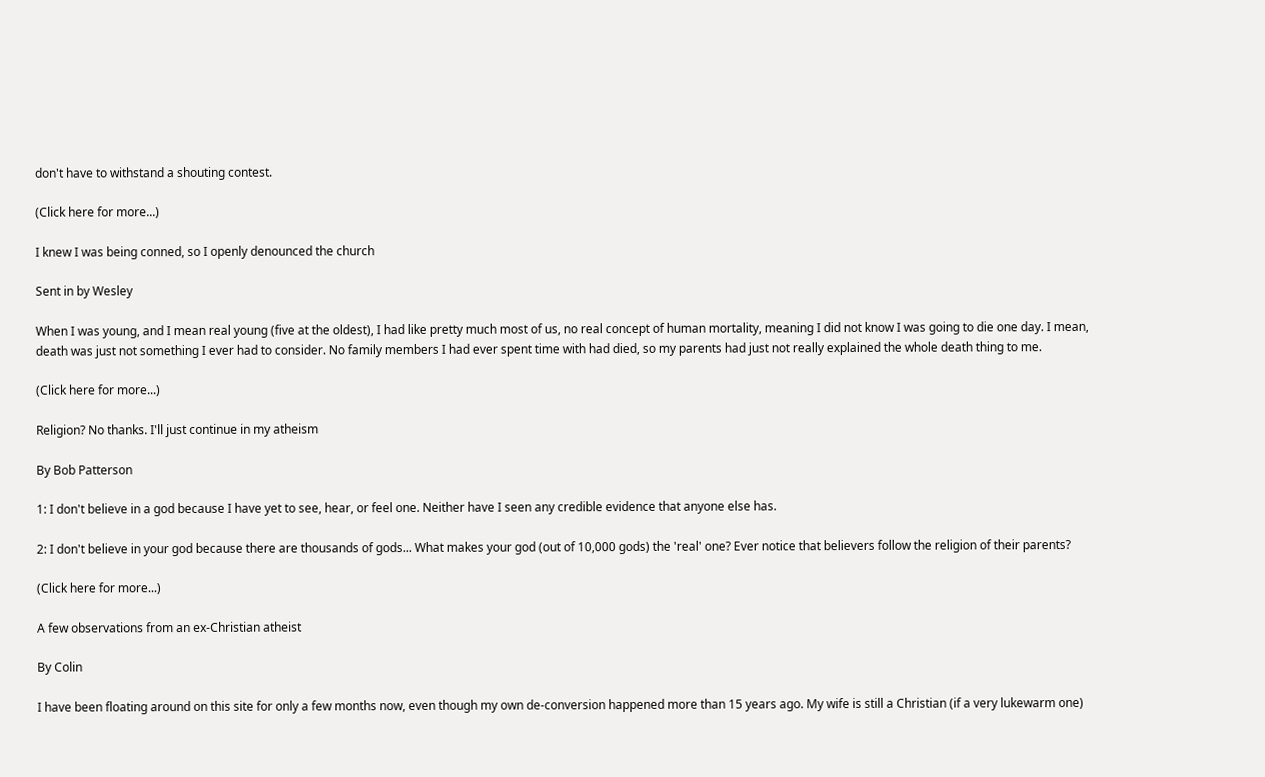don't have to withstand a shouting contest.

(Click here for more...)

I knew I was being conned, so I openly denounced the church

Sent in by Wesley

When I was young, and I mean real young (five at the oldest), I had like pretty much most of us, no real concept of human mortality, meaning I did not know I was going to die one day. I mean, death was just not something I ever had to consider. No family members I had ever spent time with had died, so my parents had just not really explained the whole death thing to me.

(Click here for more...)

Religion? No thanks. I'll just continue in my atheism

By Bob Patterson

1: I don't believe in a god because I have yet to see, hear, or feel one. Neither have I seen any credible evidence that anyone else has.

2: I don't believe in your god because there are thousands of gods... What makes your god (out of 10,000 gods) the 'real' one? Ever notice that believers follow the religion of their parents?

(Click here for more...)

A few observations from an ex-Christian atheist

By Colin

I have been floating around on this site for only a few months now, even though my own de-conversion happened more than 15 years ago. My wife is still a Christian (if a very lukewarm one)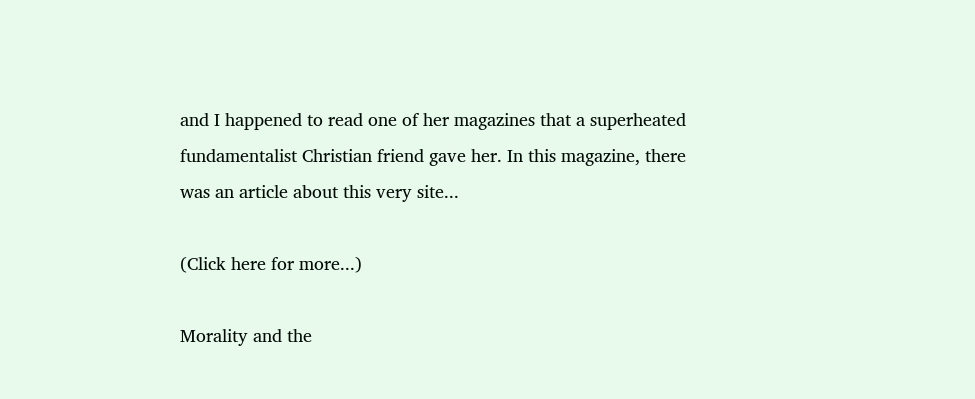and I happened to read one of her magazines that a superheated fundamentalist Christian friend gave her. In this magazine, there was an article about this very site...

(Click here for more...)

Morality and the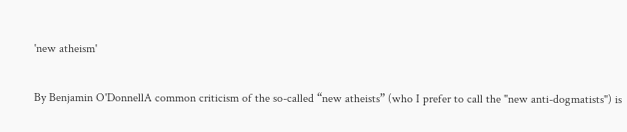'new atheism'

By Benjamin O'DonnellA common criticism of the so-called “new atheists” (who I prefer to call the "new anti-dogmatists") is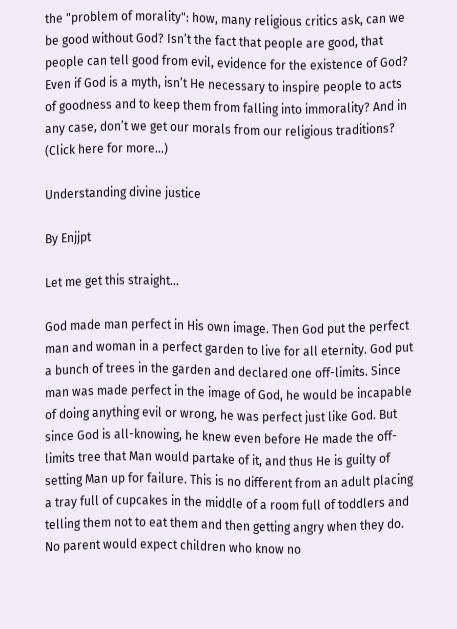the "problem of morality": how, many religious critics ask, can we be good without God? Isn’t the fact that people are good, that people can tell good from evil, evidence for the existence of God? Even if God is a myth, isn’t He necessary to inspire people to acts of goodness and to keep them from falling into immorality? And in any case, don’t we get our morals from our religious traditions?
(Click here for more...)

Understanding divine justice

By Enjjpt

Let me get this straight...

God made man perfect in His own image. Then God put the perfect man and woman in a perfect garden to live for all eternity. God put a bunch of trees in the garden and declared one off-limits. Since man was made perfect in the image of God, he would be incapable of doing anything evil or wrong, he was perfect just like God. But since God is all-knowing, he knew even before He made the off-limits tree that Man would partake of it, and thus He is guilty of setting Man up for failure. This is no different from an adult placing a tray full of cupcakes in the middle of a room full of toddlers and telling them not to eat them and then getting angry when they do. No parent would expect children who know no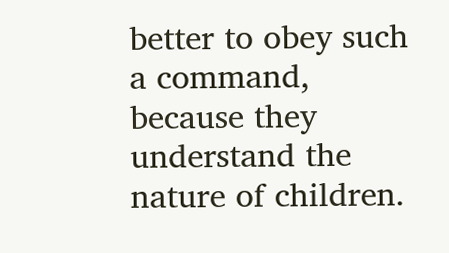better to obey such a command, because they understand the nature of children.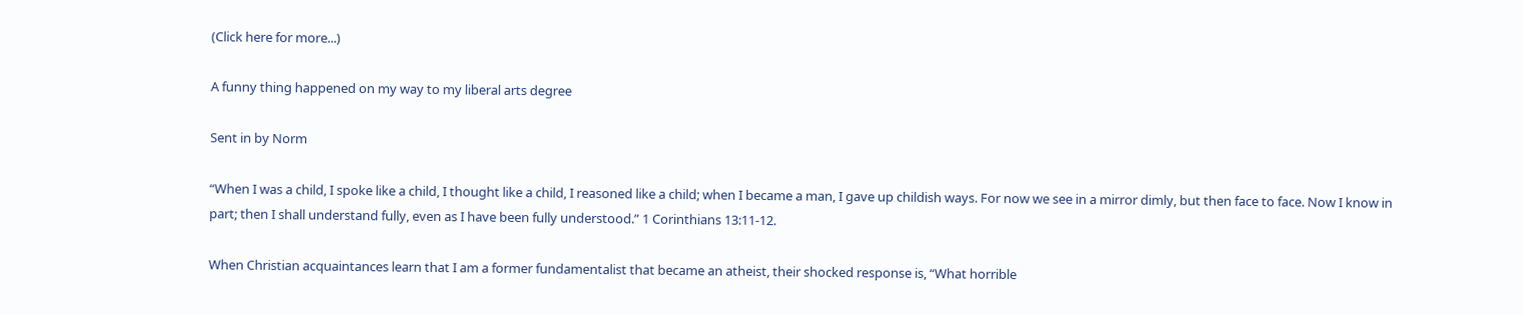(Click here for more...)

A funny thing happened on my way to my liberal arts degree

Sent in by Norm

“When I was a child, I spoke like a child, I thought like a child, I reasoned like a child; when I became a man, I gave up childish ways. For now we see in a mirror dimly, but then face to face. Now I know in part; then I shall understand fully, even as I have been fully understood.” 1 Corinthians 13:11-12.

When Christian acquaintances learn that I am a former fundamentalist that became an atheist, their shocked response is, “What horrible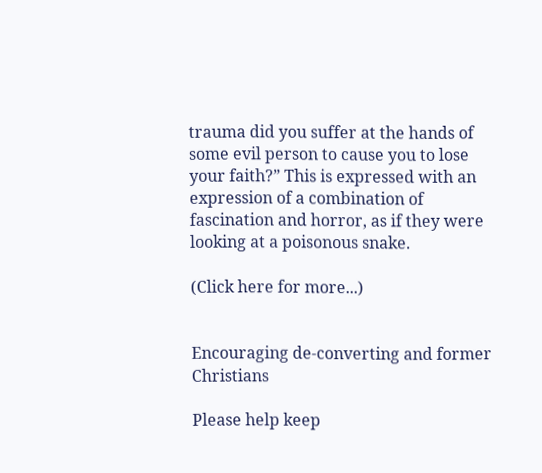trauma did you suffer at the hands of some evil person to cause you to lose your faith?” This is expressed with an expression of a combination of fascination and horror, as if they were looking at a poisonous snake.

(Click here for more...)


Encouraging de-converting and former Christians

Please help keep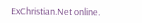ExChristian.Net online.